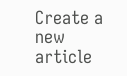Create a new article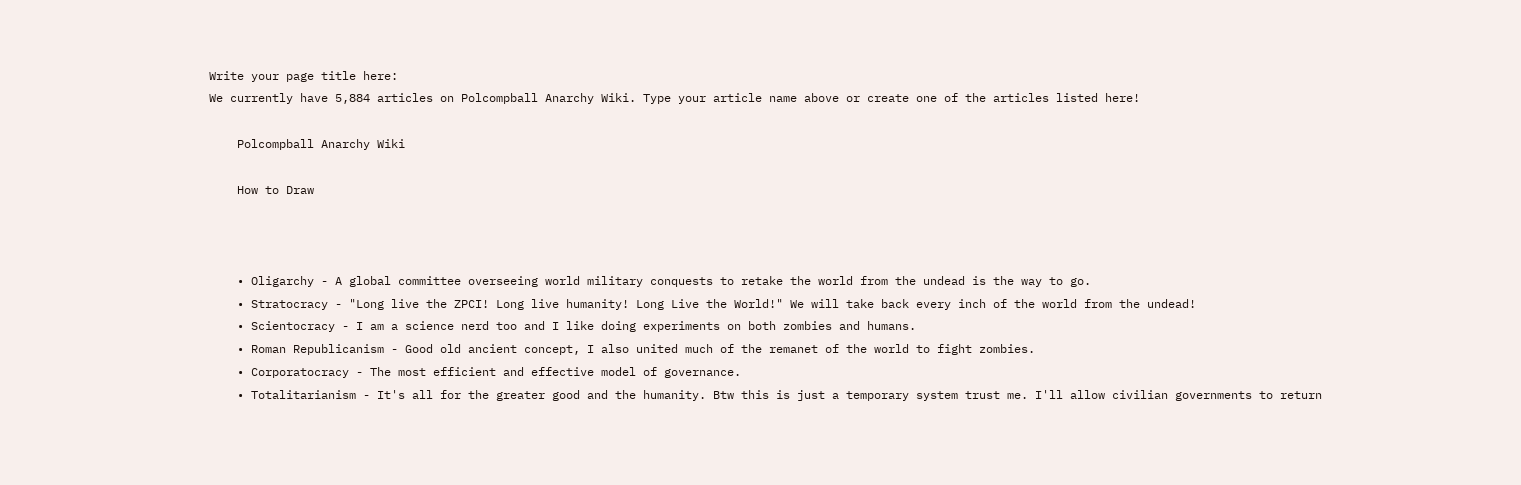Write your page title here:
We currently have 5,884 articles on Polcompball Anarchy Wiki. Type your article name above or create one of the articles listed here!

    Polcompball Anarchy Wiki

    How to Draw



    • Oligarchy - A global committee overseeing world military conquests to retake the world from the undead is the way to go.
    • Stratocracy - "Long live the ZPCI! Long live humanity! Long Live the World!" We will take back every inch of the world from the undead!
    • Scientocracy - I am a science nerd too and I like doing experiments on both zombies and humans.
    • Roman Republicanism - Good old ancient concept, I also united much of the remanet of the world to fight zombies.
    • Corporatocracy - The most efficient and effective model of governance.
    • Totalitarianism - It's all for the greater good and the humanity. Btw this is just a temporary system trust me. I'll allow civilian governments to return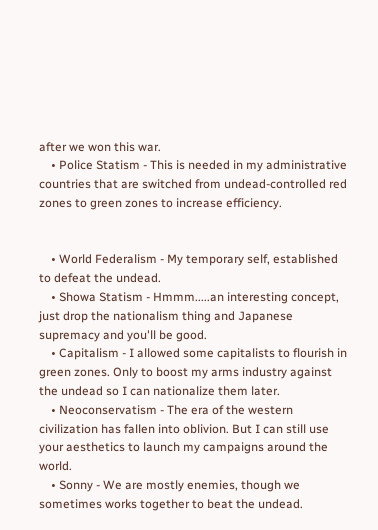after we won this war.
    • Police Statism - This is needed in my administrative countries that are switched from undead-controlled red zones to green zones to increase efficiency.


    • World Federalism - My temporary self, established to defeat the undead.
    • Showa Statism - Hmmm.....an interesting concept, just drop the nationalism thing and Japanese supremacy and you'll be good.
    • Capitalism - I allowed some capitalists to flourish in green zones. Only to boost my arms industry against the undead so I can nationalize them later.
    • Neoconservatism - The era of the western civilization has fallen into oblivion. But I can still use your aesthetics to launch my campaigns around the world.
    • Sonny - We are mostly enemies, though we sometimes works together to beat the undead.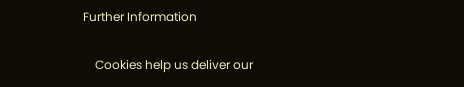Further Information

    Cookies help us deliver our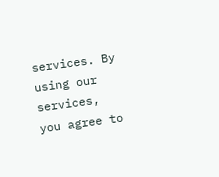services. By using our services, you agree to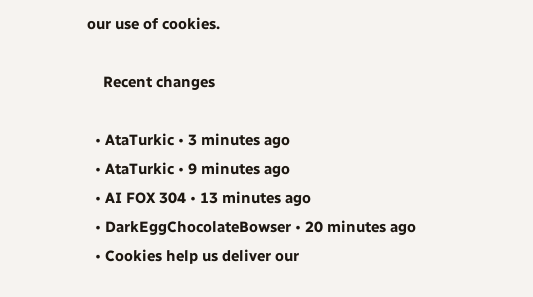our use of cookies.

    Recent changes

  • AtaTurkic • 3 minutes ago
  • AtaTurkic • 9 minutes ago
  • AI FOX 304 • 13 minutes ago
  • DarkEggChocolateBowser • 20 minutes ago
  • Cookies help us deliver our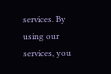services. By using our services, you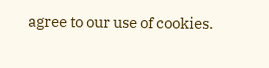agree to our use of cookies.